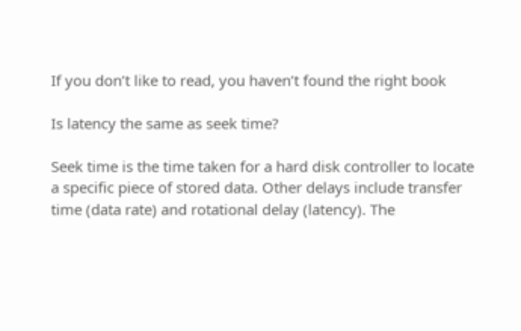If you don’t like to read, you haven’t found the right book

Is latency the same as seek time?

Seek time is the time taken for a hard disk controller to locate a specific piece of stored data. Other delays include transfer time (data rate) and rotational delay (latency). The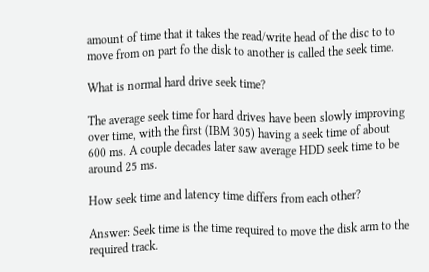amount of time that it takes the read/write head of the disc to to move from on part fo the disk to another is called the seek time.

What is normal hard drive seek time?

The average seek time for hard drives have been slowly improving over time, with the first (IBM 305) having a seek time of about 600 ms. A couple decades later saw average HDD seek time to be around 25 ms.

How seek time and latency time differs from each other?

Answer: Seek time is the time required to move the disk arm to the required track.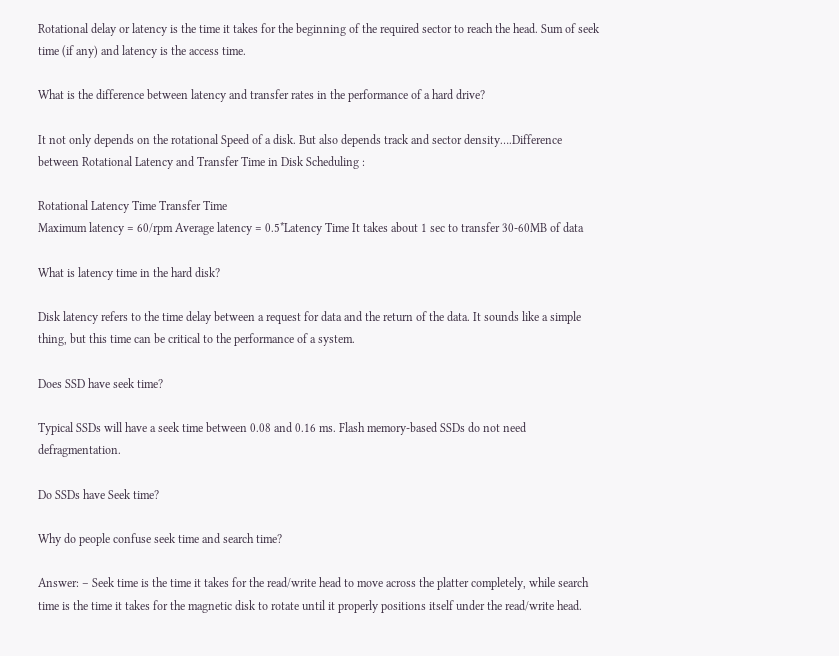Rotational delay or latency is the time it takes for the beginning of the required sector to reach the head. Sum of seek time (if any) and latency is the access time.

What is the difference between latency and transfer rates in the performance of a hard drive?

It not only depends on the rotational Speed of a disk. But also depends track and sector density….Difference between Rotational Latency and Transfer Time in Disk Scheduling :

Rotational Latency Time Transfer Time
Maximum latency = 60/rpm Average latency = 0.5*Latency Time It takes about 1 sec to transfer 30-60MB of data

What is latency time in the hard disk?

Disk latency refers to the time delay between a request for data and the return of the data. It sounds like a simple thing, but this time can be critical to the performance of a system.

Does SSD have seek time?

Typical SSDs will have a seek time between 0.08 and 0.16 ms. Flash memory-based SSDs do not need defragmentation.

Do SSDs have Seek time?

Why do people confuse seek time and search time?

Answer: – Seek time is the time it takes for the read/write head to move across the platter completely, while search time is the time it takes for the magnetic disk to rotate until it properly positions itself under the read/write head.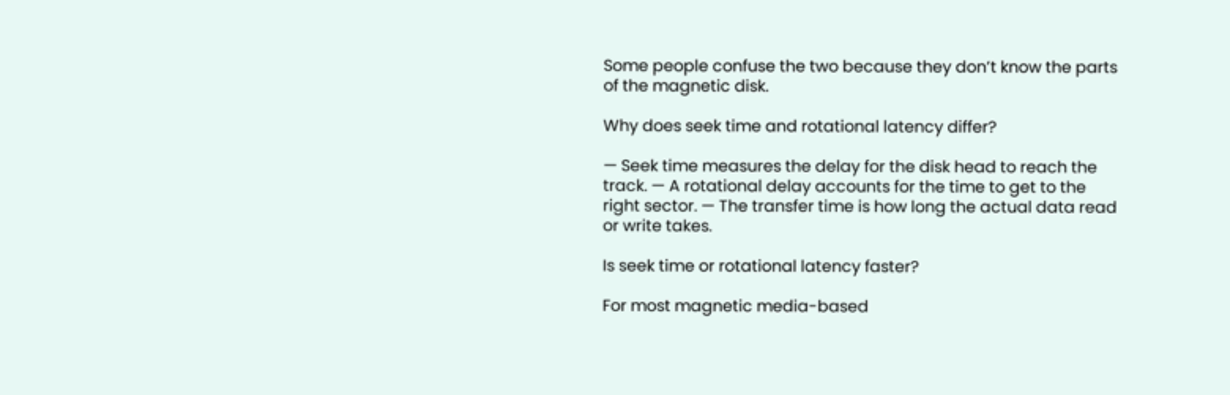Some people confuse the two because they don’t know the parts of the magnetic disk.

Why does seek time and rotational latency differ?

— Seek time measures the delay for the disk head to reach the track. — A rotational delay accounts for the time to get to the right sector. — The transfer time is how long the actual data read or write takes.

Is seek time or rotational latency faster?

For most magnetic media-based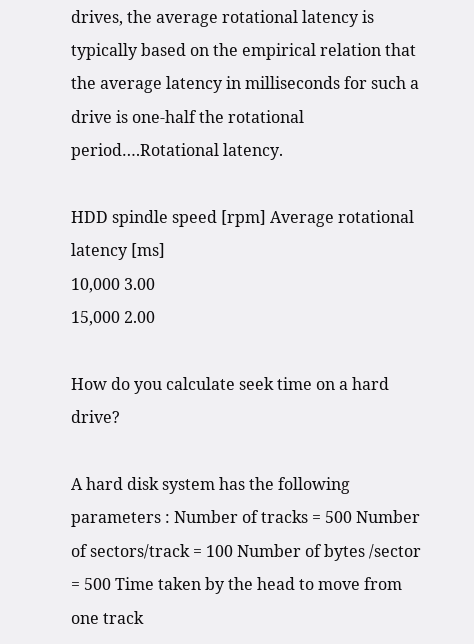drives, the average rotational latency is typically based on the empirical relation that the average latency in milliseconds for such a drive is one-half the rotational period….Rotational latency.

HDD spindle speed [rpm] Average rotational latency [ms]
10,000 3.00
15,000 2.00

How do you calculate seek time on a hard drive?

A hard disk system has the following parameters : Number of tracks = 500 Number of sectors/track = 100 Number of bytes /sector = 500 Time taken by the head to move from one track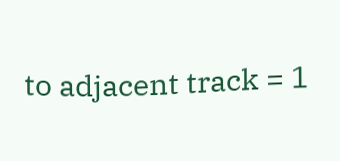to adjacent track = 1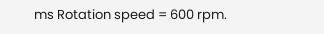ms Rotation speed = 600 rpm.